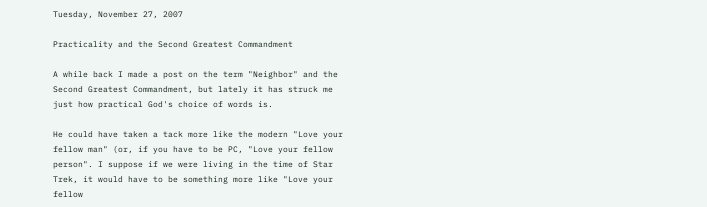Tuesday, November 27, 2007

Practicality and the Second Greatest Commandment

A while back I made a post on the term "Neighbor" and the Second Greatest Commandment, but lately it has struck me just how practical God's choice of words is.

He could have taken a tack more like the modern "Love your fellow man" (or, if you have to be PC, "Love your fellow person". I suppose if we were living in the time of Star Trek, it would have to be something more like "Love your fellow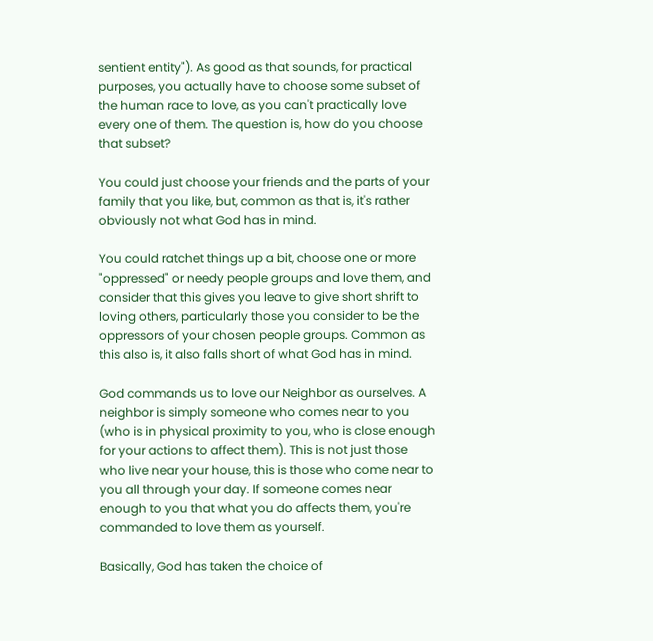sentient entity"). As good as that sounds, for practical purposes, you actually have to choose some subset of the human race to love, as you can't practically love every one of them. The question is, how do you choose that subset?

You could just choose your friends and the parts of your family that you like, but, common as that is, it's rather obviously not what God has in mind.

You could ratchet things up a bit, choose one or more "oppressed" or needy people groups and love them, and consider that this gives you leave to give short shrift to loving others, particularly those you consider to be the oppressors of your chosen people groups. Common as this also is, it also falls short of what God has in mind.

God commands us to love our Neighbor as ourselves. A neighbor is simply someone who comes near to you (who is in physical proximity to you, who is close enough for your actions to affect them). This is not just those who live near your house, this is those who come near to you all through your day. If someone comes near enough to you that what you do affects them, you're commanded to love them as yourself.

Basically, God has taken the choice of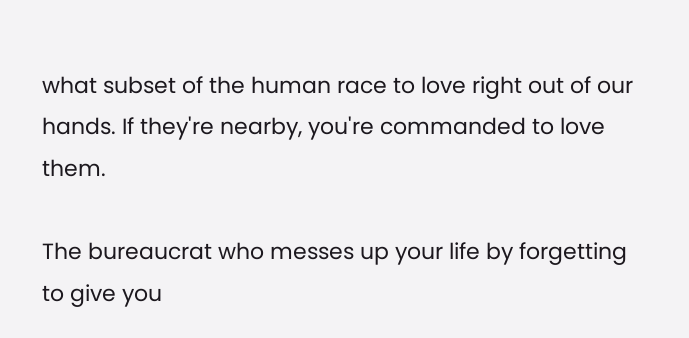what subset of the human race to love right out of our hands. If they're nearby, you're commanded to love them.

The bureaucrat who messes up your life by forgetting to give you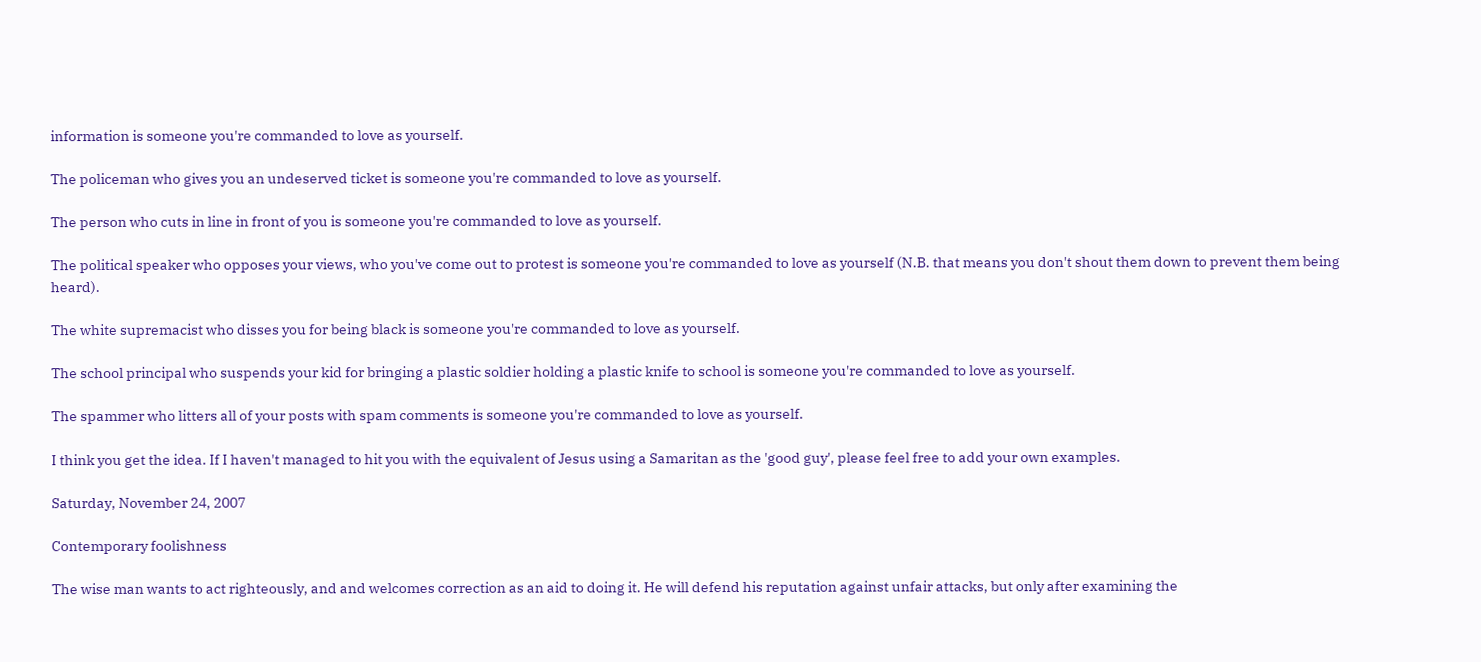information is someone you're commanded to love as yourself.

The policeman who gives you an undeserved ticket is someone you're commanded to love as yourself.

The person who cuts in line in front of you is someone you're commanded to love as yourself.

The political speaker who opposes your views, who you've come out to protest is someone you're commanded to love as yourself (N.B. that means you don't shout them down to prevent them being heard).

The white supremacist who disses you for being black is someone you're commanded to love as yourself.

The school principal who suspends your kid for bringing a plastic soldier holding a plastic knife to school is someone you're commanded to love as yourself.

The spammer who litters all of your posts with spam comments is someone you're commanded to love as yourself.

I think you get the idea. If I haven't managed to hit you with the equivalent of Jesus using a Samaritan as the 'good guy', please feel free to add your own examples.

Saturday, November 24, 2007

Contemporary foolishness

The wise man wants to act righteously, and and welcomes correction as an aid to doing it. He will defend his reputation against unfair attacks, but only after examining the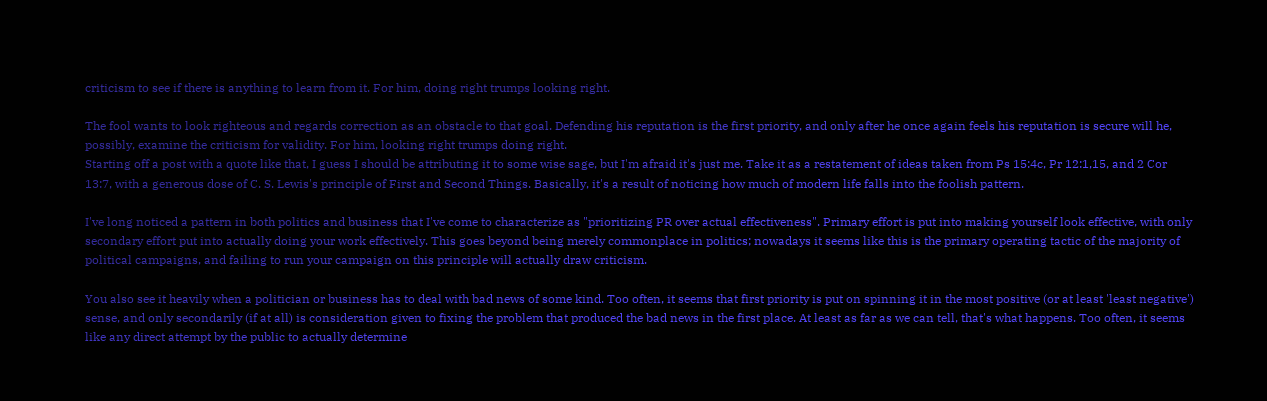criticism to see if there is anything to learn from it. For him, doing right trumps looking right.

The fool wants to look righteous and regards correction as an obstacle to that goal. Defending his reputation is the first priority, and only after he once again feels his reputation is secure will he, possibly, examine the criticism for validity. For him, looking right trumps doing right.
Starting off a post with a quote like that, I guess I should be attributing it to some wise sage, but I'm afraid it's just me. Take it as a restatement of ideas taken from Ps 15:4c, Pr 12:1,15, and 2 Cor 13:7, with a generous dose of C. S. Lewis's principle of First and Second Things. Basically, it's a result of noticing how much of modern life falls into the foolish pattern.

I've long noticed a pattern in both politics and business that I've come to characterize as "prioritizing PR over actual effectiveness". Primary effort is put into making yourself look effective, with only secondary effort put into actually doing your work effectively. This goes beyond being merely commonplace in politics; nowadays it seems like this is the primary operating tactic of the majority of political campaigns, and failing to run your campaign on this principle will actually draw criticism.

You also see it heavily when a politician or business has to deal with bad news of some kind. Too often, it seems that first priority is put on spinning it in the most positive (or at least 'least negative') sense, and only secondarily (if at all) is consideration given to fixing the problem that produced the bad news in the first place. At least as far as we can tell, that's what happens. Too often, it seems like any direct attempt by the public to actually determine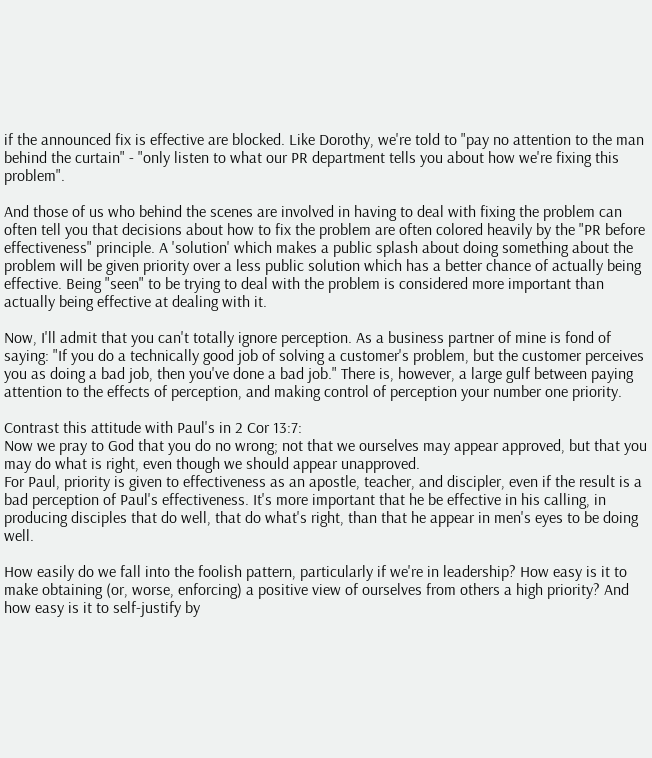if the announced fix is effective are blocked. Like Dorothy, we're told to "pay no attention to the man behind the curtain" - "only listen to what our PR department tells you about how we're fixing this problem".

And those of us who behind the scenes are involved in having to deal with fixing the problem can often tell you that decisions about how to fix the problem are often colored heavily by the "PR before effectiveness" principle. A 'solution' which makes a public splash about doing something about the problem will be given priority over a less public solution which has a better chance of actually being effective. Being "seen" to be trying to deal with the problem is considered more important than actually being effective at dealing with it.

Now, I'll admit that you can't totally ignore perception. As a business partner of mine is fond of saying: "If you do a technically good job of solving a customer's problem, but the customer perceives you as doing a bad job, then you've done a bad job." There is, however, a large gulf between paying attention to the effects of perception, and making control of perception your number one priority.

Contrast this attitude with Paul's in 2 Cor 13:7:
Now we pray to God that you do no wrong; not that we ourselves may appear approved, but that you may do what is right, even though we should appear unapproved.
For Paul, priority is given to effectiveness as an apostle, teacher, and discipler, even if the result is a bad perception of Paul's effectiveness. It's more important that he be effective in his calling, in producing disciples that do well, that do what's right, than that he appear in men's eyes to be doing well.

How easily do we fall into the foolish pattern, particularly if we're in leadership? How easy is it to make obtaining (or, worse, enforcing) a positive view of ourselves from others a high priority? And how easy is it to self-justify by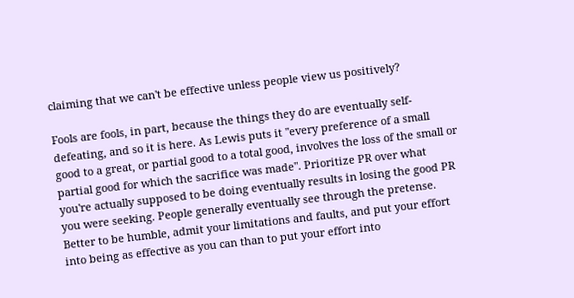claiming that we can't be effective unless people view us positively?

Fools are fools, in part, because the things they do are eventually self-defeating, and so it is here. As Lewis puts it "every preference of a small good to a great, or partial good to a total good, involves the loss of the small or partial good for which the sacrifice was made". Prioritize PR over what you're actually supposed to be doing eventually results in losing the good PR you were seeking. People generally eventually see through the pretense. Better to be humble, admit your limitations and faults, and put your effort into being as effective as you can than to put your effort into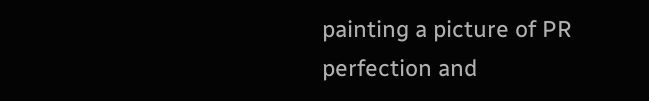painting a picture of PR perfection and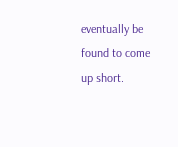eventually be found to come up short.